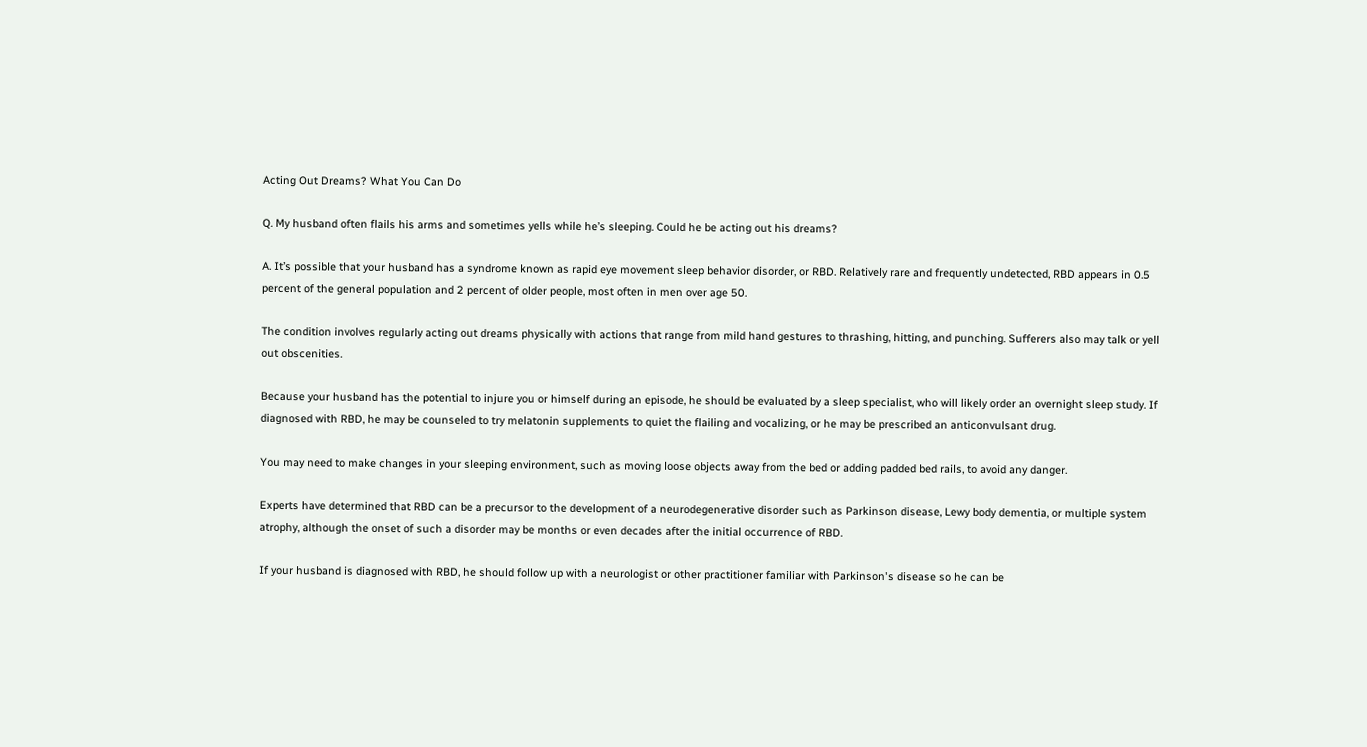Acting Out Dreams? What You Can Do

Q. My husband often flails his arms and sometimes yells while he’s sleeping. Could he be acting out his dreams?

A. It’s possible that your husband has a syndrome known as rapid eye movement sleep behavior disorder, or RBD. Relatively rare and frequently undetected, RBD appears in 0.5 percent of the general population and 2 percent of older people, most often in men over age 50.

The condition involves regularly acting out dreams physically with actions that range from mild hand gestures to thrashing, hitting, and punching. Sufferers also may talk or yell out obscenities.

Because your husband has the potential to injure you or himself during an episode, he should be evaluated by a sleep specialist, who will likely order an overnight sleep study. If diagnosed with RBD, he may be counseled to try melatonin supplements to quiet the flailing and vocalizing, or he may be prescribed an anticonvulsant drug.

You may need to make changes in your sleeping environment, such as moving loose objects away from the bed or adding padded bed rails, to avoid any danger.

Experts have determined that RBD can be a precursor to the development of a neurodegenerative disorder such as Parkinson disease, Lewy body dementia, or multiple system atrophy, although the onset of such a disorder may be months or even decades after the initial occurrence of RBD.

If your husband is diagnosed with RBD, he should follow up with a neurologist or other practitioner familiar with Parkinson's disease so he can be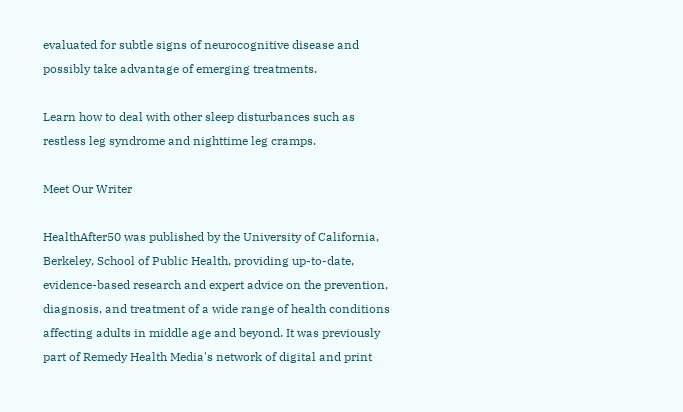evaluated for subtle signs of neurocognitive disease and possibly take advantage of emerging treatments.

Learn how to deal with other sleep disturbances such as restless leg syndrome and nighttime leg cramps.

Meet Our Writer

HealthAfter50 was published by the University of California, Berkeley, School of Public Health, providing up-to-date, evidence-based research and expert advice on the prevention, diagnosis, and treatment of a wide range of health conditions affecting adults in middle age and beyond. It was previously part of Remedy Health Media's network of digital and print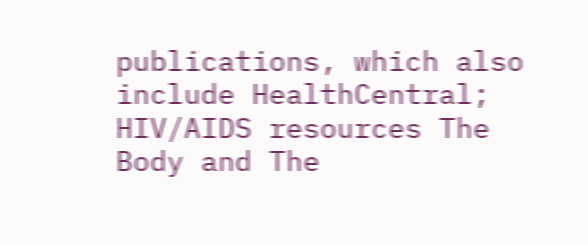publications, which also include HealthCentral; HIV/AIDS resources The Body and The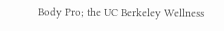Body Pro; the UC Berkeley Wellness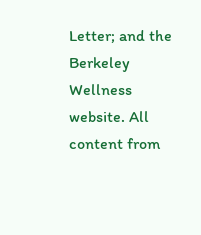Letter; and the Berkeley Wellness website. All content from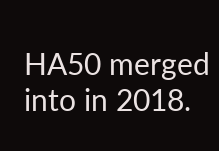HA50 merged into in 2018.